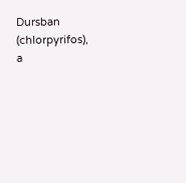Dursban (chlorpyrifos), a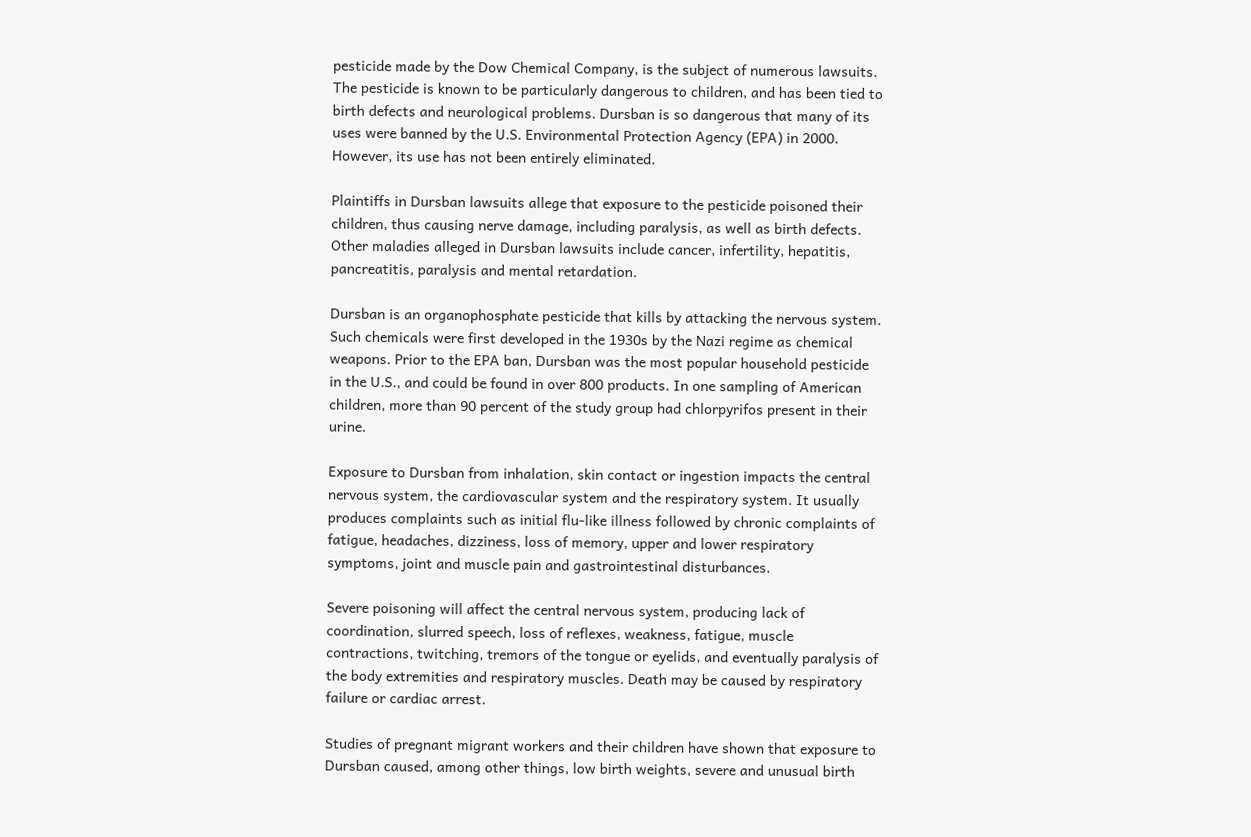pesticide made by the Dow Chemical Company, is the subject of numerous lawsuits. The pesticide is known to be particularly dangerous to children, and has been tied to birth defects and neurological problems. Dursban is so dangerous that many of its uses were banned by the U.S. Environmental Protection Agency (EPA) in 2000. However, its use has not been entirely eliminated.

Plaintiffs in Dursban lawsuits allege that exposure to the pesticide poisoned their children, thus causing nerve damage, including paralysis, as well as birth defects. Other maladies alleged in Dursban lawsuits include cancer, infertility, hepatitis, pancreatitis, paralysis and mental retardation.

Dursban is an organophosphate pesticide that kills by attacking the nervous system. Such chemicals were first developed in the 1930s by the Nazi regime as chemical weapons. Prior to the EPA ban, Dursban was the most popular household pesticide in the U.S., and could be found in over 800 products. In one sampling of American children, more than 90 percent of the study group had chlorpyrifos present in their urine.

Exposure to Dursban from inhalation, skin contact or ingestion impacts the central nervous system, the cardiovascular system and the respiratory system. It usually produces complaints such as initial flu-like illness followed by chronic complaints of fatigue, headaches, dizziness, loss of memory, upper and lower respiratory symptoms, joint and muscle pain and gastrointestinal disturbances.

Severe poisoning will affect the central nervous system, producing lack of coordination, slurred speech, loss of reflexes, weakness, fatigue, muscle contractions, twitching, tremors of the tongue or eyelids, and eventually paralysis of the body extremities and respiratory muscles. Death may be caused by respiratory failure or cardiac arrest.

Studies of pregnant migrant workers and their children have shown that exposure to Dursban caused, among other things, low birth weights, severe and unusual birth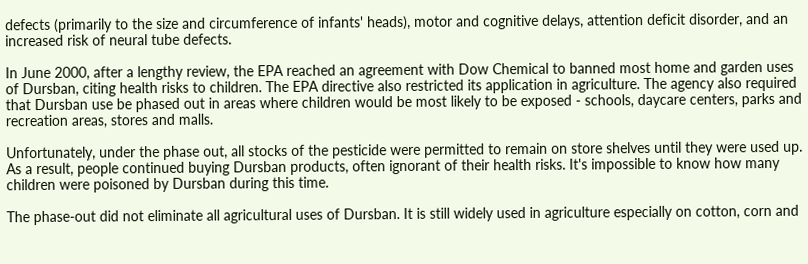defects (primarily to the size and circumference of infants' heads), motor and cognitive delays, attention deficit disorder, and an increased risk of neural tube defects.

In June 2000, after a lengthy review, the EPA reached an agreement with Dow Chemical to banned most home and garden uses of Dursban, citing health risks to children. The EPA directive also restricted its application in agriculture. The agency also required that Dursban use be phased out in areas where children would be most likely to be exposed - schools, daycare centers, parks and recreation areas, stores and malls.

Unfortunately, under the phase out, all stocks of the pesticide were permitted to remain on store shelves until they were used up. As a result, people continued buying Dursban products, often ignorant of their health risks. It's impossible to know how many children were poisoned by Dursban during this time.

The phase-out did not eliminate all agricultural uses of Dursban. It is still widely used in agriculture especially on cotton, corn and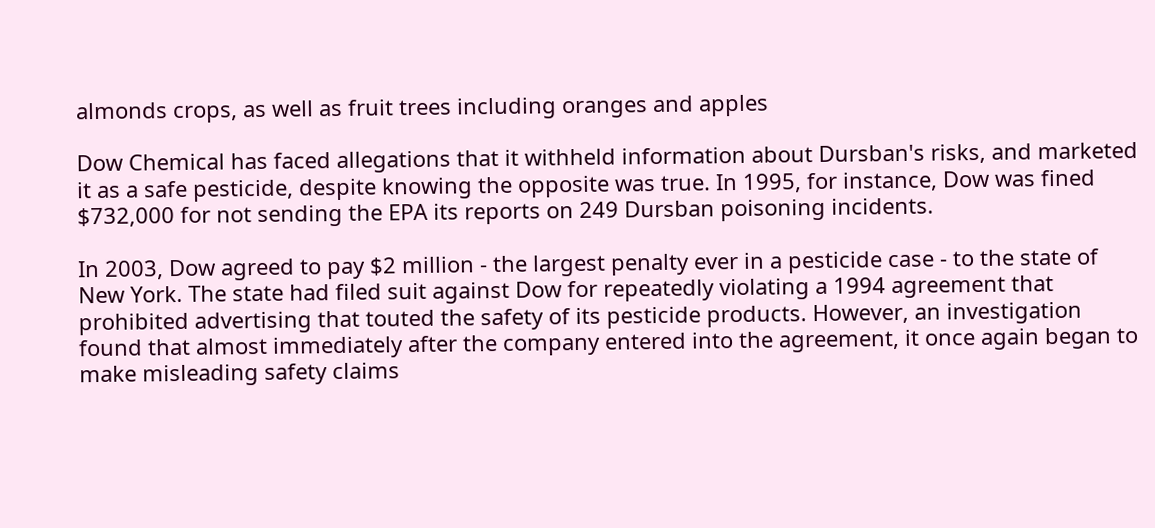almonds crops, as well as fruit trees including oranges and apples

Dow Chemical has faced allegations that it withheld information about Dursban's risks, and marketed it as a safe pesticide, despite knowing the opposite was true. In 1995, for instance, Dow was fined $732,000 for not sending the EPA its reports on 249 Dursban poisoning incidents.

In 2003, Dow agreed to pay $2 million - the largest penalty ever in a pesticide case - to the state of New York. The state had filed suit against Dow for repeatedly violating a 1994 agreement that prohibited advertising that touted the safety of its pesticide products. However, an investigation found that almost immediately after the company entered into the agreement, it once again began to make misleading safety claims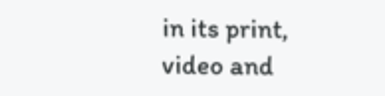in its print, video and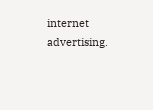internet advertising.